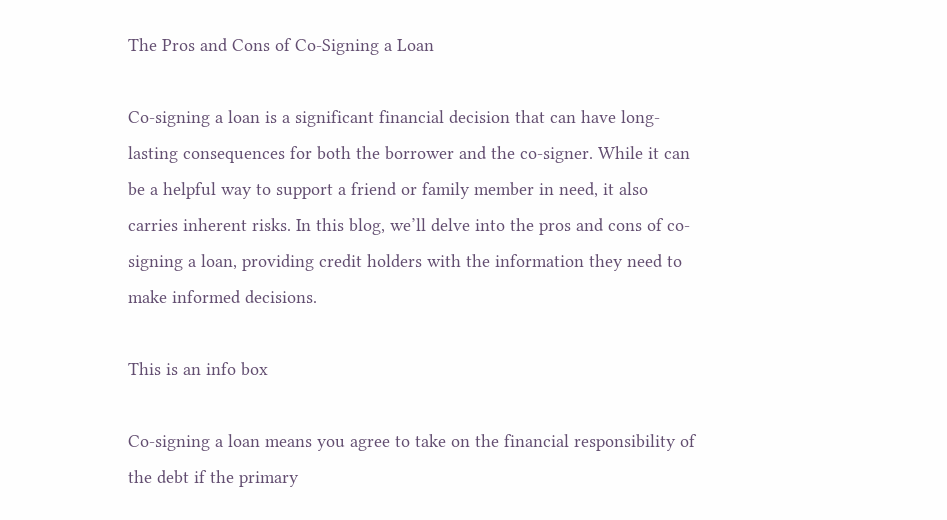The Pros and Cons of Co-Signing a Loan

Co-signing a loan is a significant financial decision that can have long-lasting consequences for both the borrower and the co-signer. While it can be a helpful way to support a friend or family member in need, it also carries inherent risks. In this blog, we’ll delve into the pros and cons of co-signing a loan, providing credit holders with the information they need to make informed decisions.

This is an info box

Co-signing a loan means you agree to take on the financial responsibility of the debt if the primary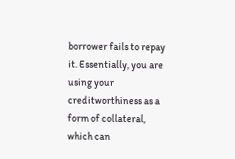borrower fails to repay it. Essentially, you are using your creditworthiness as a form of collateral, which can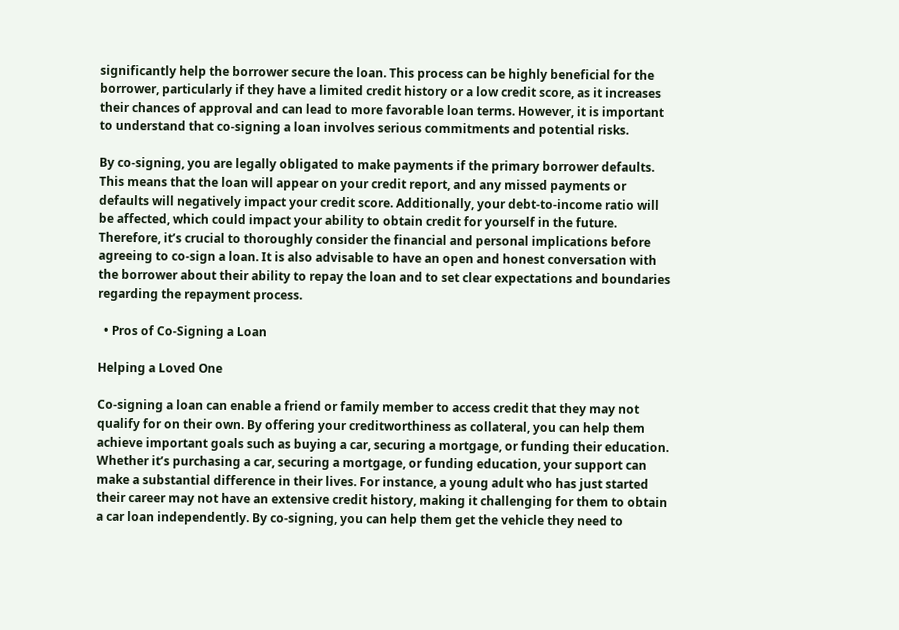significantly help the borrower secure the loan. This process can be highly beneficial for the borrower, particularly if they have a limited credit history or a low credit score, as it increases their chances of approval and can lead to more favorable loan terms. However, it is important to understand that co-signing a loan involves serious commitments and potential risks.

By co-signing, you are legally obligated to make payments if the primary borrower defaults. This means that the loan will appear on your credit report, and any missed payments or defaults will negatively impact your credit score. Additionally, your debt-to-income ratio will be affected, which could impact your ability to obtain credit for yourself in the future. Therefore, it’s crucial to thoroughly consider the financial and personal implications before agreeing to co-sign a loan. It is also advisable to have an open and honest conversation with the borrower about their ability to repay the loan and to set clear expectations and boundaries regarding the repayment process.

  • Pros of Co-Signing a Loan

Helping a Loved One

Co-signing a loan can enable a friend or family member to access credit that they may not qualify for on their own. By offering your creditworthiness as collateral, you can help them achieve important goals such as buying a car, securing a mortgage, or funding their education. Whether it’s purchasing a car, securing a mortgage, or funding education, your support can make a substantial difference in their lives. For instance, a young adult who has just started their career may not have an extensive credit history, making it challenging for them to obtain a car loan independently. By co-signing, you can help them get the vehicle they need to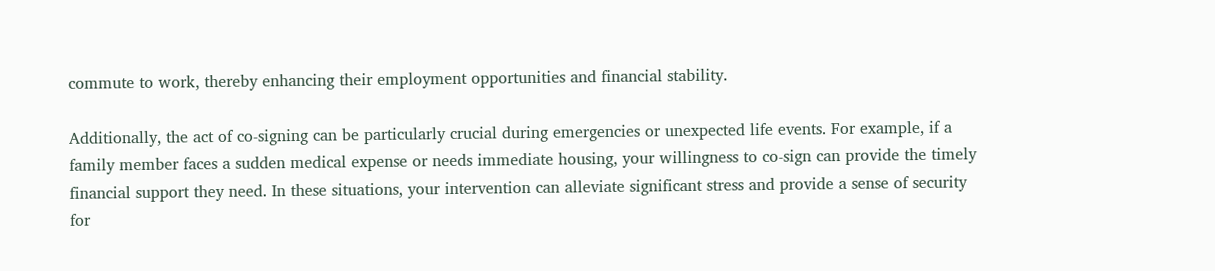commute to work, thereby enhancing their employment opportunities and financial stability.

Additionally, the act of co-signing can be particularly crucial during emergencies or unexpected life events. For example, if a family member faces a sudden medical expense or needs immediate housing, your willingness to co-sign can provide the timely financial support they need. In these situations, your intervention can alleviate significant stress and provide a sense of security for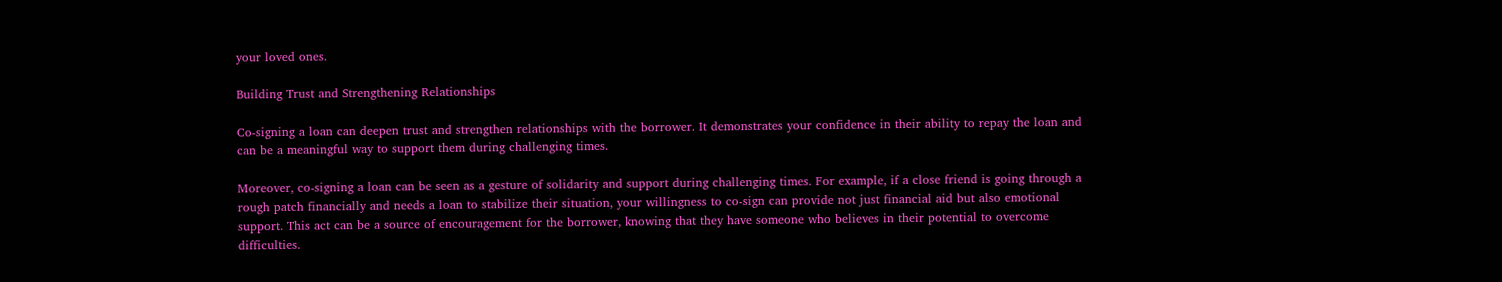your loved ones.

Building Trust and Strengthening Relationships

Co-signing a loan can deepen trust and strengthen relationships with the borrower. It demonstrates your confidence in their ability to repay the loan and can be a meaningful way to support them during challenging times.

Moreover, co-signing a loan can be seen as a gesture of solidarity and support during challenging times. For example, if a close friend is going through a rough patch financially and needs a loan to stabilize their situation, your willingness to co-sign can provide not just financial aid but also emotional support. This act can be a source of encouragement for the borrower, knowing that they have someone who believes in their potential to overcome difficulties.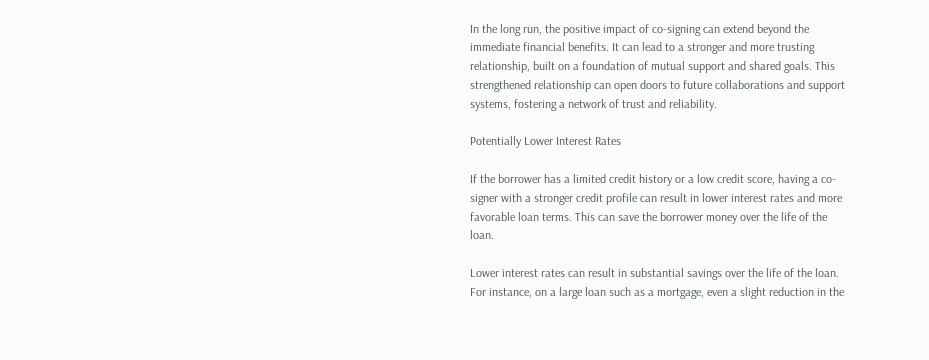In the long run, the positive impact of co-signing can extend beyond the immediate financial benefits. It can lead to a stronger and more trusting relationship, built on a foundation of mutual support and shared goals. This strengthened relationship can open doors to future collaborations and support systems, fostering a network of trust and reliability.

Potentially Lower Interest Rates

If the borrower has a limited credit history or a low credit score, having a co-signer with a stronger credit profile can result in lower interest rates and more favorable loan terms. This can save the borrower money over the life of the loan.

Lower interest rates can result in substantial savings over the life of the loan. For instance, on a large loan such as a mortgage, even a slight reduction in the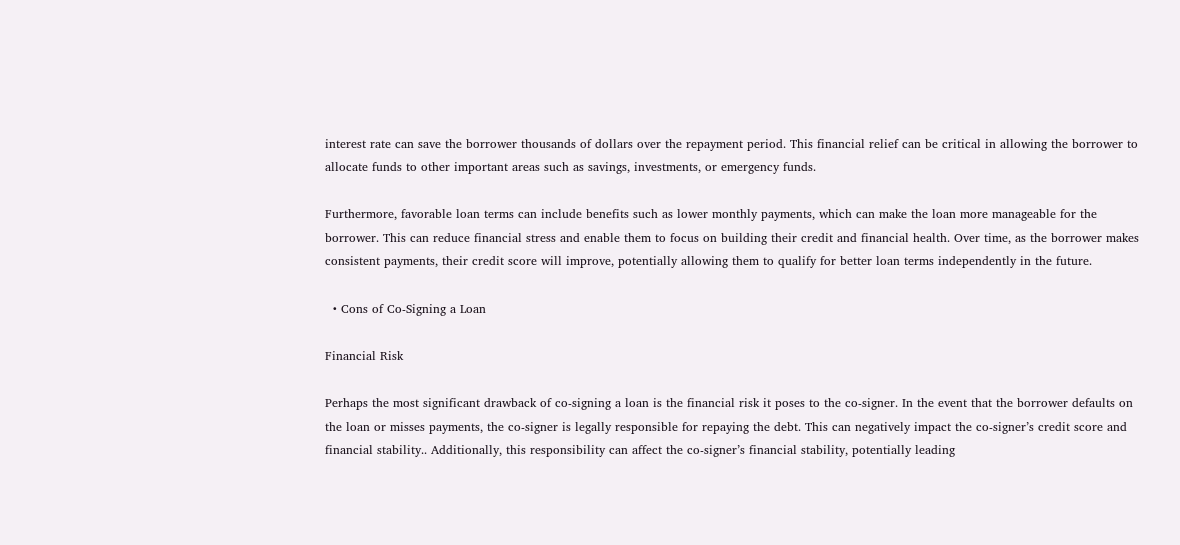interest rate can save the borrower thousands of dollars over the repayment period. This financial relief can be critical in allowing the borrower to allocate funds to other important areas such as savings, investments, or emergency funds.

Furthermore, favorable loan terms can include benefits such as lower monthly payments, which can make the loan more manageable for the borrower. This can reduce financial stress and enable them to focus on building their credit and financial health. Over time, as the borrower makes consistent payments, their credit score will improve, potentially allowing them to qualify for better loan terms independently in the future.

  • Cons of Co-Signing a Loan

Financial Risk

Perhaps the most significant drawback of co-signing a loan is the financial risk it poses to the co-signer. In the event that the borrower defaults on the loan or misses payments, the co-signer is legally responsible for repaying the debt. This can negatively impact the co-signer’s credit score and financial stability.. Additionally, this responsibility can affect the co-signer’s financial stability, potentially leading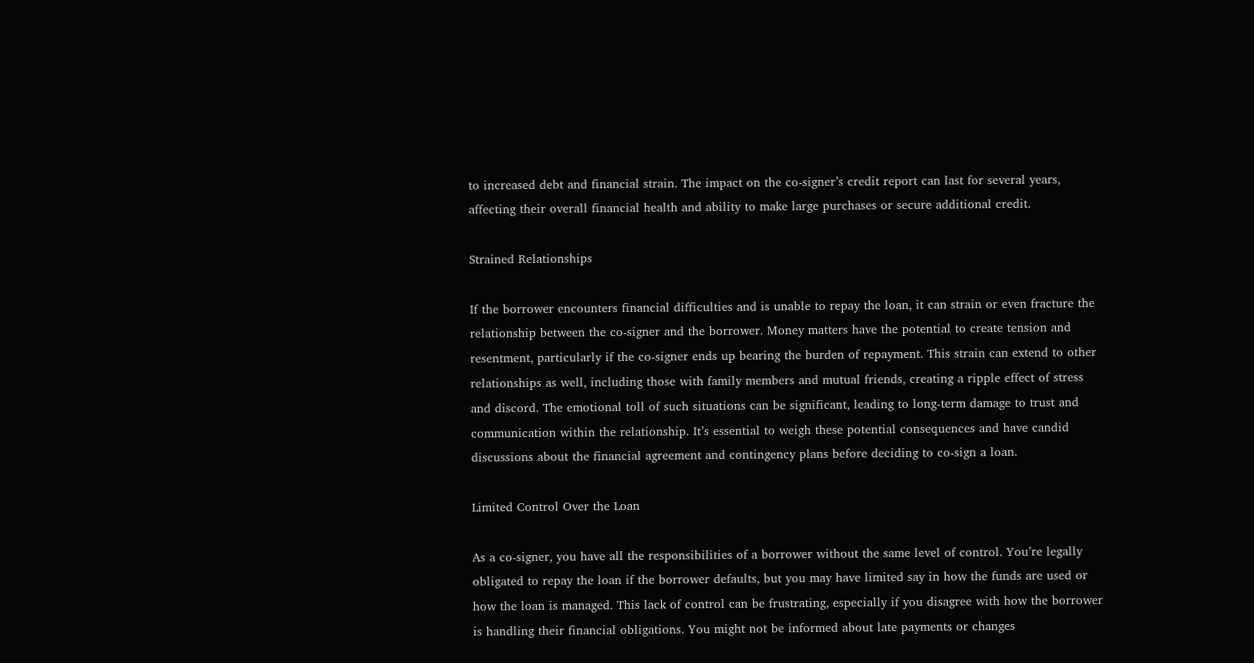to increased debt and financial strain. The impact on the co-signer’s credit report can last for several years, affecting their overall financial health and ability to make large purchases or secure additional credit.

Strained Relationships

If the borrower encounters financial difficulties and is unable to repay the loan, it can strain or even fracture the relationship between the co-signer and the borrower. Money matters have the potential to create tension and resentment, particularly if the co-signer ends up bearing the burden of repayment. This strain can extend to other relationships as well, including those with family members and mutual friends, creating a ripple effect of stress and discord. The emotional toll of such situations can be significant, leading to long-term damage to trust and communication within the relationship. It’s essential to weigh these potential consequences and have candid discussions about the financial agreement and contingency plans before deciding to co-sign a loan.

Limited Control Over the Loan

As a co-signer, you have all the responsibilities of a borrower without the same level of control. You’re legally obligated to repay the loan if the borrower defaults, but you may have limited say in how the funds are used or how the loan is managed. This lack of control can be frustrating, especially if you disagree with how the borrower is handling their financial obligations. You might not be informed about late payments or changes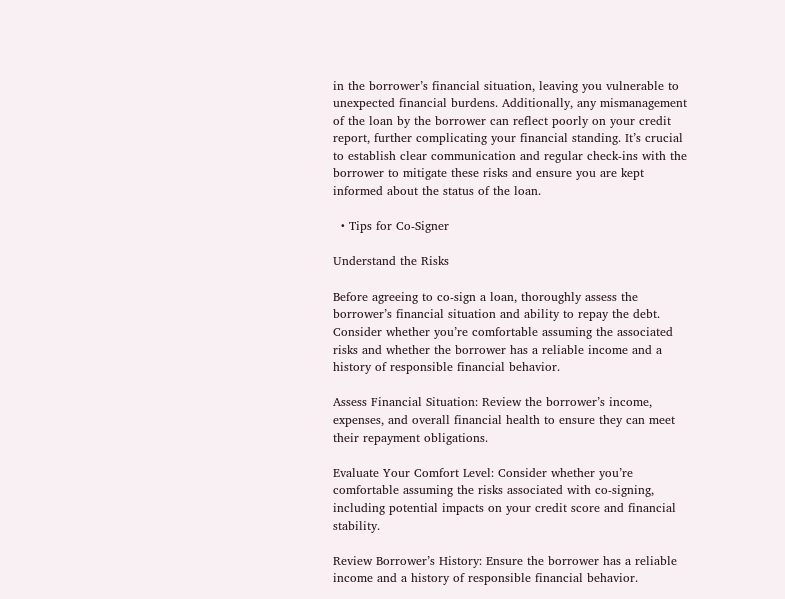in the borrower’s financial situation, leaving you vulnerable to unexpected financial burdens. Additionally, any mismanagement of the loan by the borrower can reflect poorly on your credit report, further complicating your financial standing. It’s crucial to establish clear communication and regular check-ins with the borrower to mitigate these risks and ensure you are kept informed about the status of the loan.

  • Tips for Co-Signer

Understand the Risks

Before agreeing to co-sign a loan, thoroughly assess the borrower’s financial situation and ability to repay the debt. Consider whether you’re comfortable assuming the associated risks and whether the borrower has a reliable income and a history of responsible financial behavior.

Assess Financial Situation: Review the borrower’s income, expenses, and overall financial health to ensure they can meet their repayment obligations.

Evaluate Your Comfort Level: Consider whether you’re comfortable assuming the risks associated with co-signing, including potential impacts on your credit score and financial stability.

Review Borrower’s History: Ensure the borrower has a reliable income and a history of responsible financial behavior.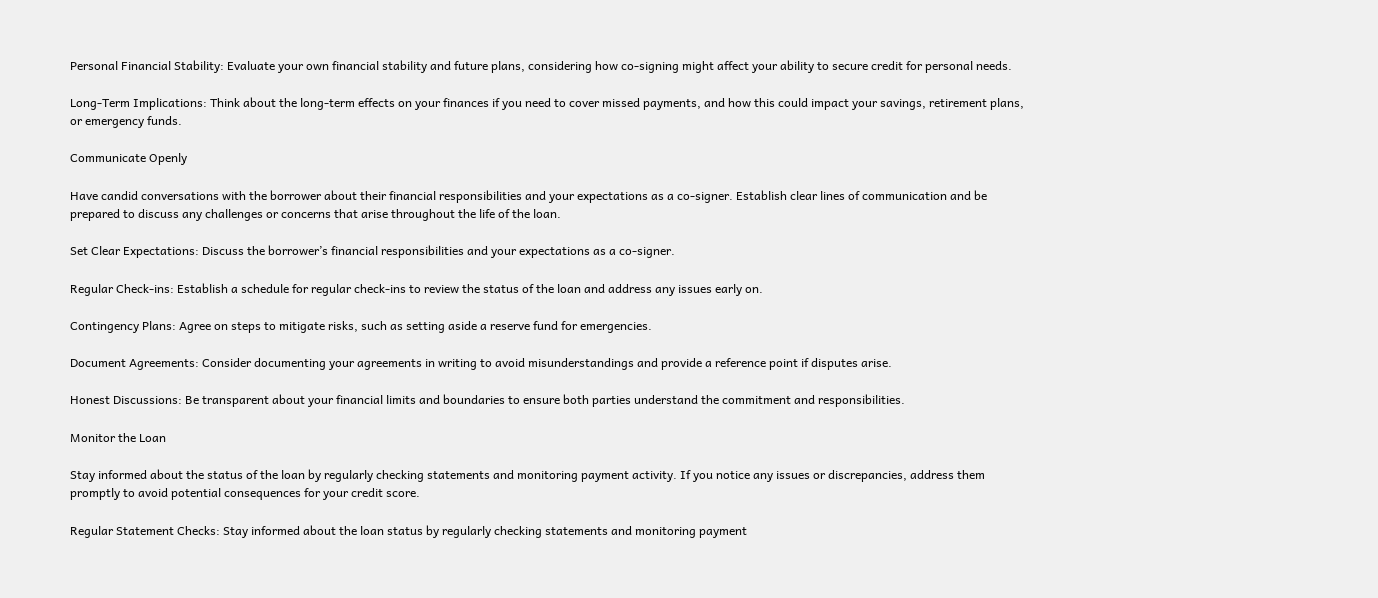Personal Financial Stability: Evaluate your own financial stability and future plans, considering how co-signing might affect your ability to secure credit for personal needs.

Long-Term Implications: Think about the long-term effects on your finances if you need to cover missed payments, and how this could impact your savings, retirement plans, or emergency funds.

Communicate Openly

Have candid conversations with the borrower about their financial responsibilities and your expectations as a co-signer. Establish clear lines of communication and be prepared to discuss any challenges or concerns that arise throughout the life of the loan.

Set Clear Expectations: Discuss the borrower’s financial responsibilities and your expectations as a co-signer.

Regular Check-ins: Establish a schedule for regular check-ins to review the status of the loan and address any issues early on.

Contingency Plans: Agree on steps to mitigate risks, such as setting aside a reserve fund for emergencies.

Document Agreements: Consider documenting your agreements in writing to avoid misunderstandings and provide a reference point if disputes arise.

Honest Discussions: Be transparent about your financial limits and boundaries to ensure both parties understand the commitment and responsibilities.

Monitor the Loan

Stay informed about the status of the loan by regularly checking statements and monitoring payment activity. If you notice any issues or discrepancies, address them promptly to avoid potential consequences for your credit score.

Regular Statement Checks: Stay informed about the loan status by regularly checking statements and monitoring payment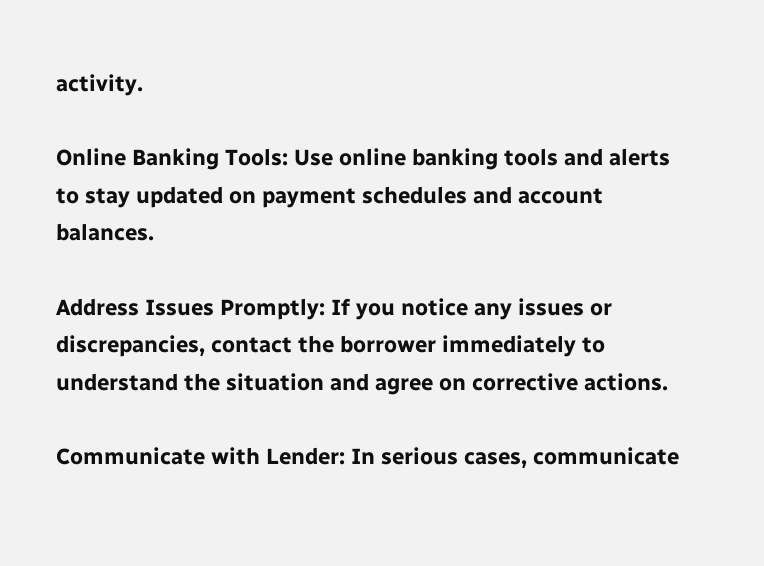activity.

Online Banking Tools: Use online banking tools and alerts to stay updated on payment schedules and account balances.

Address Issues Promptly: If you notice any issues or discrepancies, contact the borrower immediately to understand the situation and agree on corrective actions.

Communicate with Lender: In serious cases, communicate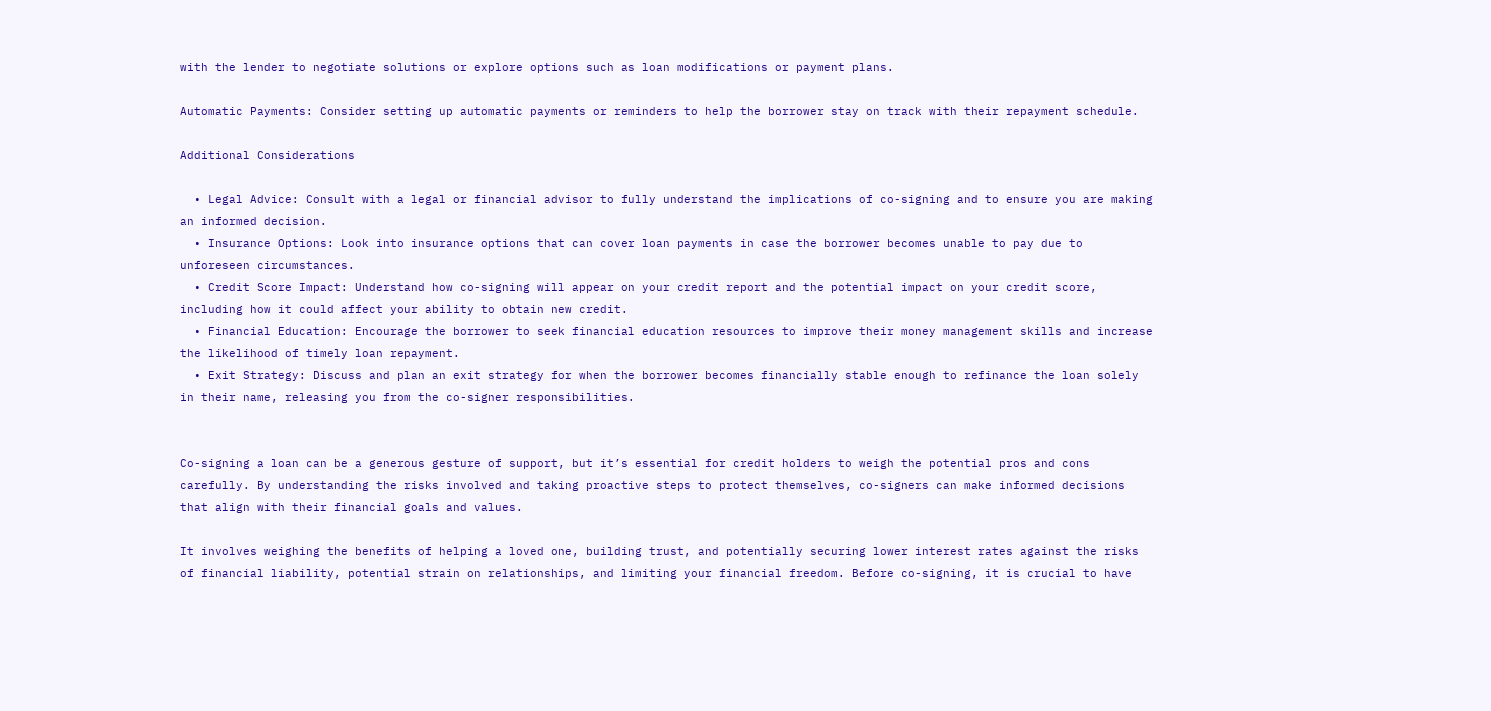with the lender to negotiate solutions or explore options such as loan modifications or payment plans.

Automatic Payments: Consider setting up automatic payments or reminders to help the borrower stay on track with their repayment schedule.

Additional Considerations

  • Legal Advice: Consult with a legal or financial advisor to fully understand the implications of co-signing and to ensure you are making an informed decision.
  • Insurance Options: Look into insurance options that can cover loan payments in case the borrower becomes unable to pay due to unforeseen circumstances.
  • Credit Score Impact: Understand how co-signing will appear on your credit report and the potential impact on your credit score, including how it could affect your ability to obtain new credit.
  • Financial Education: Encourage the borrower to seek financial education resources to improve their money management skills and increase the likelihood of timely loan repayment.
  • Exit Strategy: Discuss and plan an exit strategy for when the borrower becomes financially stable enough to refinance the loan solely in their name, releasing you from the co-signer responsibilities.


Co-signing a loan can be a generous gesture of support, but it’s essential for credit holders to weigh the potential pros and cons carefully. By understanding the risks involved and taking proactive steps to protect themselves, co-signers can make informed decisions that align with their financial goals and values.

It involves weighing the benefits of helping a loved one, building trust, and potentially securing lower interest rates against the risks of financial liability, potential strain on relationships, and limiting your financial freedom. Before co-signing, it is crucial to have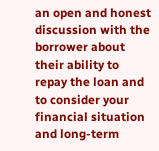an open and honest discussion with the borrower about their ability to repay the loan and to consider your financial situation and long-term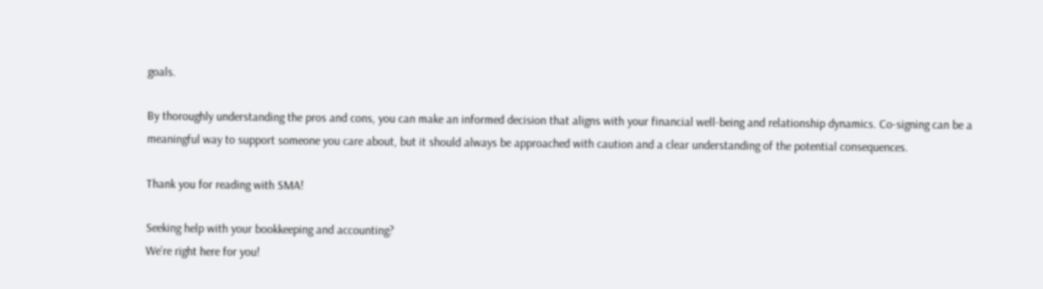goals.

By thoroughly understanding the pros and cons, you can make an informed decision that aligns with your financial well-being and relationship dynamics. Co-signing can be a meaningful way to support someone you care about, but it should always be approached with caution and a clear understanding of the potential consequences.

Thank you for reading with SMA!

Seeking help with your bookkeeping and accounting?
We’re right here for you!